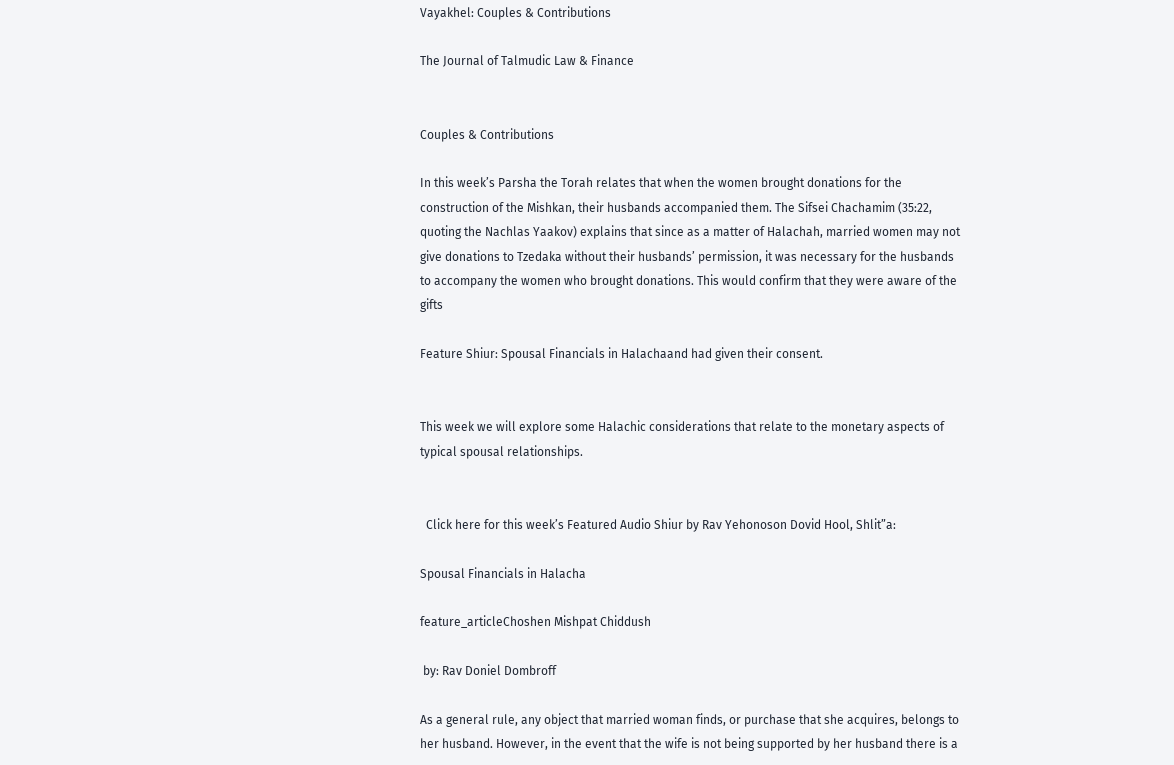Vayakhel: Couples & Contributions

The Journal of Talmudic Law & Finance


Couples & Contributions

In this week’s Parsha the Torah relates that when the women brought donations for the construction of the Mishkan, their husbands accompanied them. The Sifsei Chachamim (35:22, quoting the Nachlas Yaakov) explains that since as a matter of Halachah, married women may not give donations to Tzedaka without their husbands’ permission, it was necessary for the husbands to accompany the women who brought donations. This would confirm that they were aware of the gifts

Feature Shiur: Spousal Financials in Halachaand had given their consent.


This week we will explore some Halachic considerations that relate to the monetary aspects of typical spousal relationships.


  Click here for this week’s Featured Audio Shiur by Rav Yehonoson Dovid Hool, Shlit”a:

Spousal Financials in Halacha

feature_articleChoshen Mishpat Chiddush

 by: Rav Doniel Dombroff

As a general rule, any object that married woman finds, or purchase that she acquires, belongs to her husband. However, in the event that the wife is not being supported by her husband there is a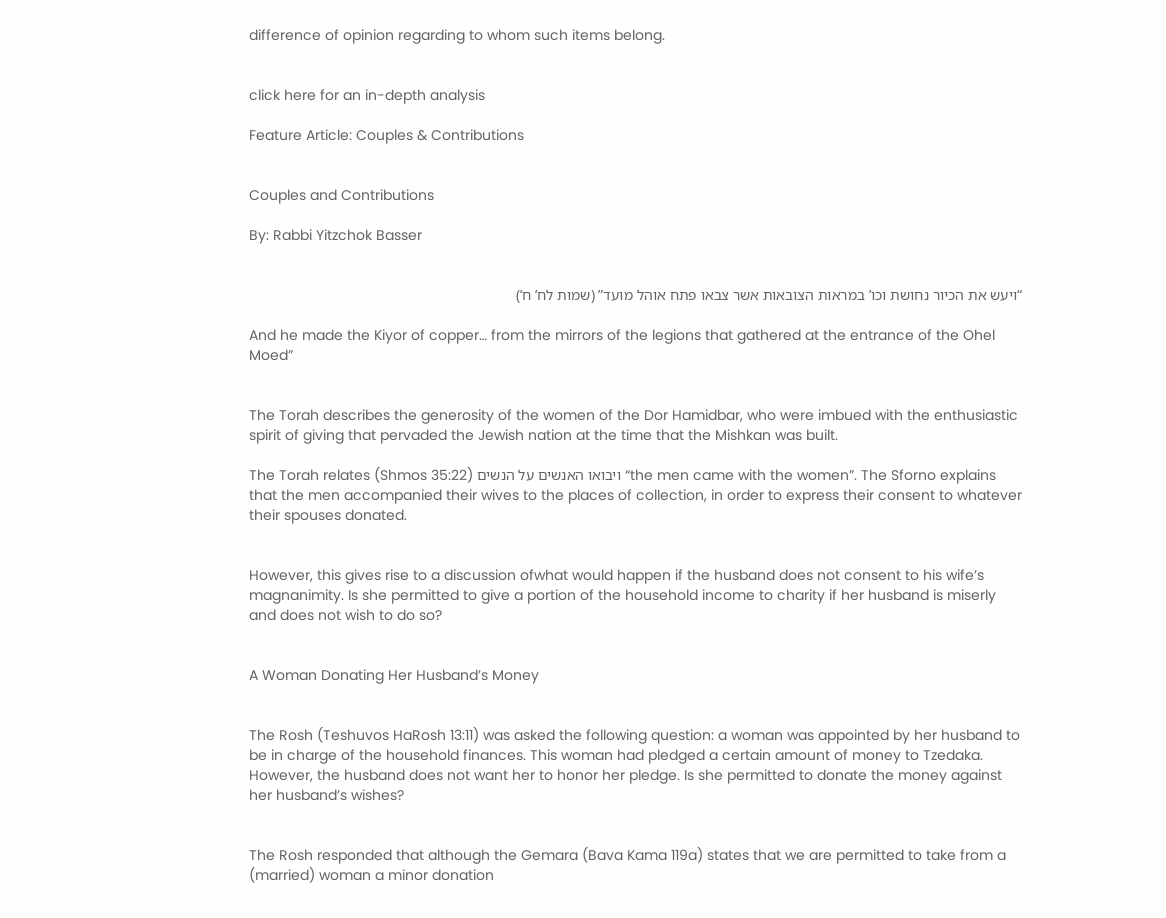difference of opinion regarding to whom such items belong.


click here for an in-depth analysis

Feature Article: Couples & Contributions


Couples and Contributions

By: Rabbi Yitzchok Basser


“ויעש את הכיור נחושת וכו’ במראות הצובאות אשר צבאו פתח אוהל מועד” (שמות לח’ ח’)

And he made the Kiyor of copper… from the mirrors of the legions that gathered at the entrance of the Ohel Moed”


The Torah describes the generosity of the women of the Dor Hamidbar, who were imbued with the enthusiastic spirit of giving that pervaded the Jewish nation at the time that the Mishkan was built.

The Torah relates (Shmos 35:22) ויבואו האנשים על הנשים “the men came with the women”. The Sforno explains that the men accompanied their wives to the places of collection, in order to express their consent to whatever their spouses donated.


However, this gives rise to a discussion ofwhat would happen if the husband does not consent to his wife’s magnanimity. Is she permitted to give a portion of the household income to charity if her husband is miserly and does not wish to do so?


A Woman Donating Her Husband’s Money


The Rosh (Teshuvos HaRosh 13:11) was asked the following question: a woman was appointed by her husband to be in charge of the household finances. This woman had pledged a certain amount of money to Tzedaka. However, the husband does not want her to honor her pledge. Is she permitted to donate the money against her husband’s wishes?


The Rosh responded that although the Gemara (Bava Kama 119a) states that we are permitted to take from a (married) woman a minor donation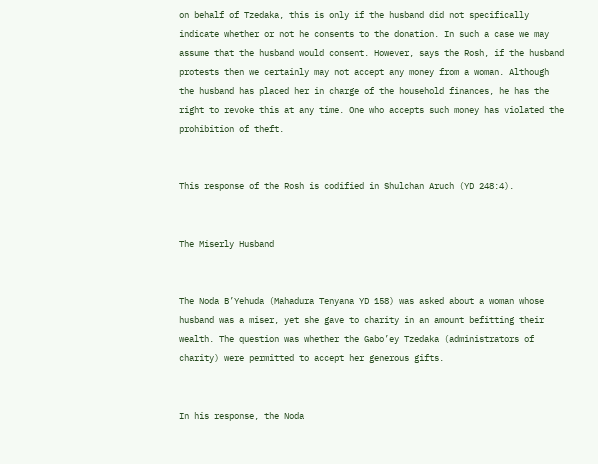on behalf of Tzedaka, this is only if the husband did not specifically indicate whether or not he consents to the donation. In such a case we may assume that the husband would consent. However, says the Rosh, if the husband protests then we certainly may not accept any money from a woman. Although the husband has placed her in charge of the household finances, he has the right to revoke this at any time. One who accepts such money has violated the prohibition of theft.


This response of the Rosh is codified in Shulchan Aruch (YD 248:4).


The Miserly Husband


The Noda B’Yehuda (Mahadura Tenyana YD 158) was asked about a woman whose husband was a miser, yet she gave to charity in an amount befitting their wealth. The question was whether the Gabo’ey Tzedaka (administrators of charity) were permitted to accept her generous gifts.


In his response, the Noda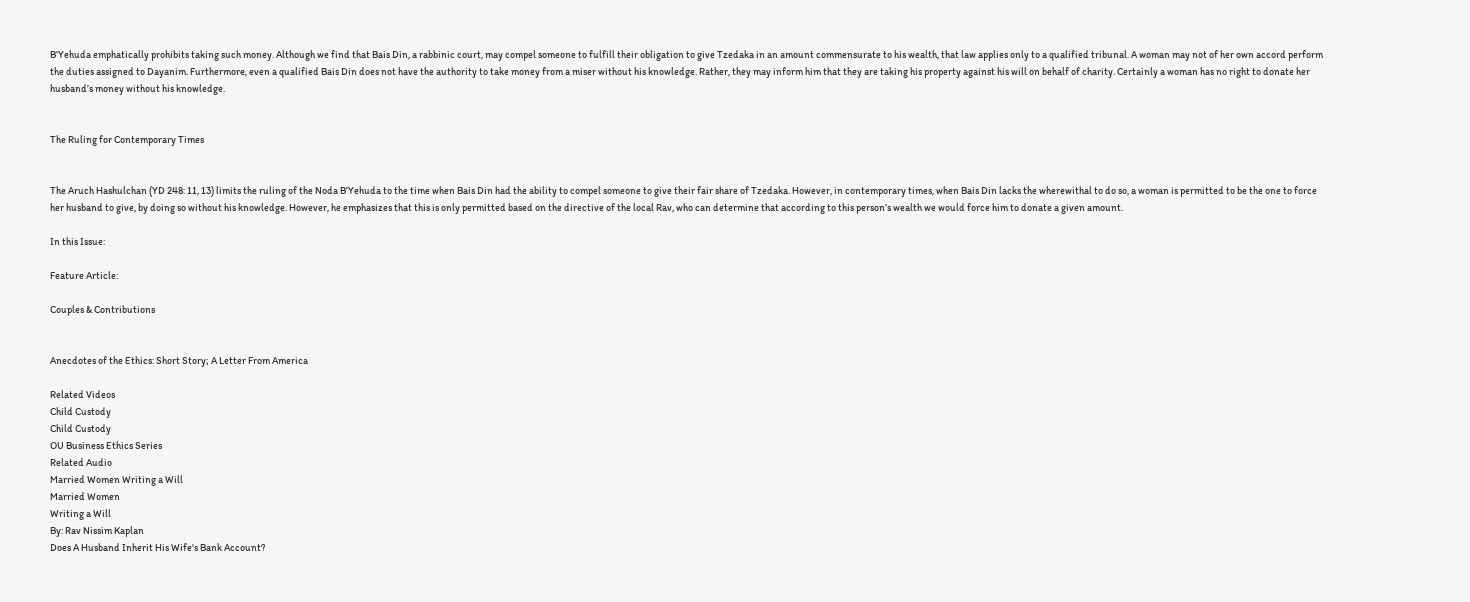B’Yehuda emphatically prohibits taking such money. Although we find that Bais Din, a rabbinic court, may compel someone to fulfill their obligation to give Tzedaka in an amount commensurate to his wealth, that law applies only to a qualified tribunal. A woman may not of her own accord perform the duties assigned to Dayanim. Furthermore, even a qualified Bais Din does not have the authority to take money from a miser without his knowledge. Rather, they may inform him that they are taking his property against his will on behalf of charity. Certainly a woman has no right to donate her husband’s money without his knowledge.


The Ruling for Contemporary Times


The Aruch Hashulchan (YD 248: 11, 13) limits the ruling of the Noda B’Yehuda to the time when Bais Din had the ability to compel someone to give their fair share of Tzedaka. However, in contemporary times, when Bais Din lacks the wherewithal to do so, a woman is permitted to be the one to force her husband to give, by doing so without his knowledge. However, he emphasizes that this is only permitted based on the directive of the local Rav, who can determine that according to this person’s wealth we would force him to donate a given amount.

In this Issue:

Feature Article:

Couples & Contributions


Anecdotes of the Ethics: Short Story; A Letter From America

Related Videos
Child Custody
Child Custody
OU Business Ethics Series
Related Audio
Married Women Writing a Will
Married Women
Writing a Will
By: Rav Nissim Kaplan
Does A Husband Inherit His Wife's Bank Account?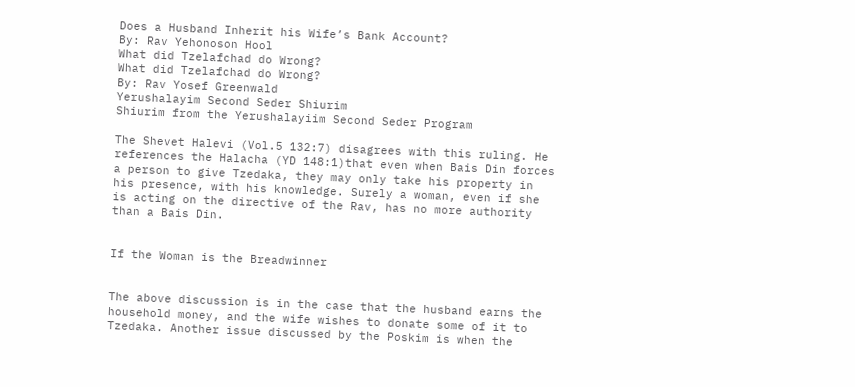Does a Husband Inherit his Wife’s Bank Account?
By: Rav Yehonoson Hool
What did Tzelafchad do Wrong?
What did Tzelafchad do Wrong?
By: Rav Yosef Greenwald
Yerushalayim Second Seder Shiurim
Shiurim from the Yerushalayiim Second Seder Program

The Shevet Halevi (Vol.5 132:7) disagrees with this ruling. He references the Halacha (YD 148:1)that even when Bais Din forces a person to give Tzedaka, they may only take his property in his presence, with his knowledge. Surely a woman, even if she is acting on the directive of the Rav, has no more authority than a Bais Din.


If the Woman is the Breadwinner


The above discussion is in the case that the husband earns the household money, and the wife wishes to donate some of it to Tzedaka. Another issue discussed by the Poskim is when the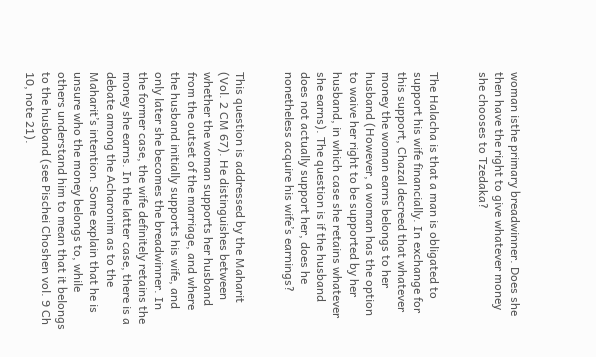woman isthe primary breadwinner. Does she then have the right to give whatever money she chooses to Tzedaka?


The Halacha is that a man is obligated to support his wife financially. In exchange for this support, Chazal decreed that whatever money the woman earns belongs to her husband (However, a woman has the option to waive her right to be supported by her husband, in which case she retains whatever she earns). The question is if the husband does not actually support her, does he nonetheless acquire his wife’s earnings?


This question is addressed by the Maharit (Vol. 2 CM 67). He distinguishes between whether the woman supports her husband from the outset of the marriage, and where the husband initially supports his wife, and only later she becomes the breadwinner. In the former case, the wife definitely retains the money she earns. In the latter case, there is a debate among the Acharonim as to the Maharit’s intention. Some explain that he is unsure who the money belongs to, while others understand him to mean that it belongs to the husband (see Pischei Choshen vol. 9 Ch 10, note 21).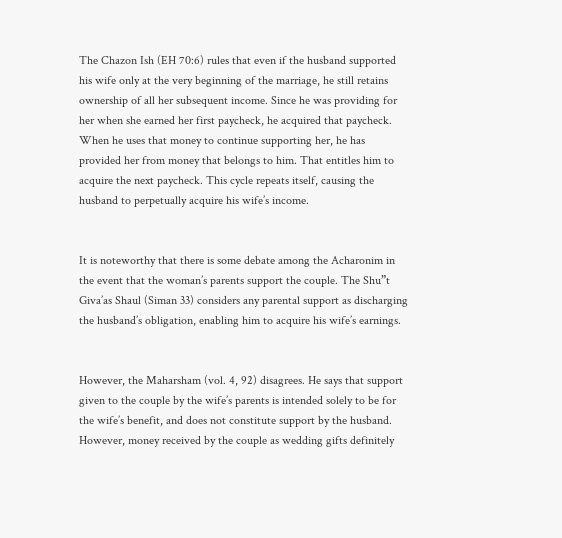The Chazon Ish (EH 70:6) rules that even if the husband supported his wife only at the very beginning of the marriage, he still retains ownership of all her subsequent income. Since he was providing for her when she earned her first paycheck, he acquired that paycheck. When he uses that money to continue supporting her, he has provided her from money that belongs to him. That entitles him to acquire the next paycheck. This cycle repeats itself, causing the husband to perpetually acquire his wife’s income.


It is noteworthy that there is some debate among the Acharonim in the event that the woman’s parents support the couple. The Shu”t Giva’as Shaul (Siman 33) considers any parental support as discharging the husband’s obligation, enabling him to acquire his wife’s earnings.


However, the Maharsham (vol. 4, 92) disagrees. He says that support given to the couple by the wife’s parents is intended solely to be for the wife’s benefit, and does not constitute support by the husband. However, money received by the couple as wedding gifts definitely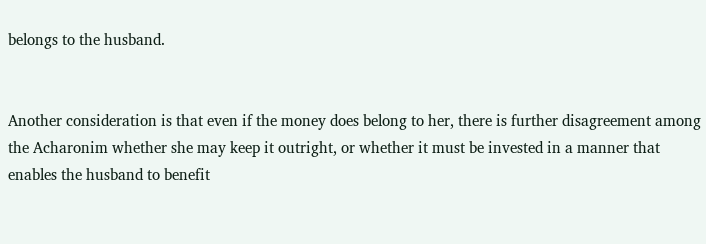belongs to the husband.


Another consideration is that even if the money does belong to her, there is further disagreement among the Acharonim whether she may keep it outright, or whether it must be invested in a manner that enables the husband to benefit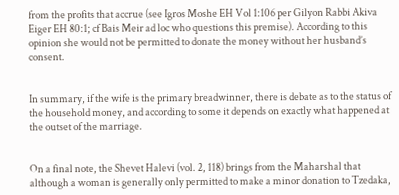from the profits that accrue (see Igros Moshe EH Vol 1:106 per Gilyon Rabbi Akiva Eiger EH 80:1; cf Bais Meir ad loc who questions this premise). According to this opinion she would not be permitted to donate the money without her husband’s consent.


In summary, if the wife is the primary breadwinner, there is debate as to the status of the household money, and according to some it depends on exactly what happened at the outset of the marriage.


On a final note, the Shevet Halevi (vol. 2, 118) brings from the Maharshal that although a woman is generally only permitted to make a minor donation to Tzedaka,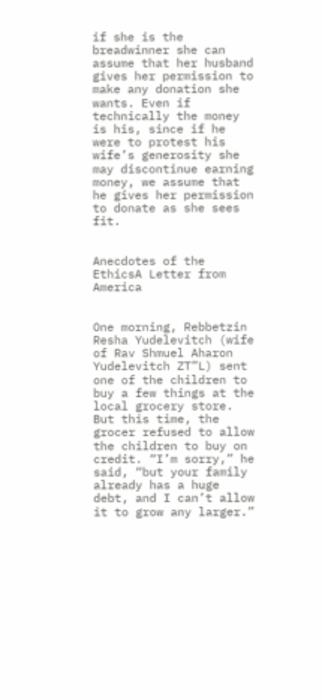if she is the breadwinner she can assume that her husband gives her permission to make any donation she wants. Even if technically the money is his, since if he were to protest his wife’s generosity she may discontinue earning money, we assume that he gives her permission to donate as she sees fit.


Anecdotes of the EthicsA Letter from America


One morning, Rebbetzin Resha Yudelevitch (wife of Rav Shmuel Aharon Yudelevitch ZT”L) sent one of the children to buy a few things at the local grocery store. But this time, the grocer refused to allow the children to buy on credit. “I’m sorry,” he said, “but your family already has a huge debt, and I can’t allow it to grow any larger.”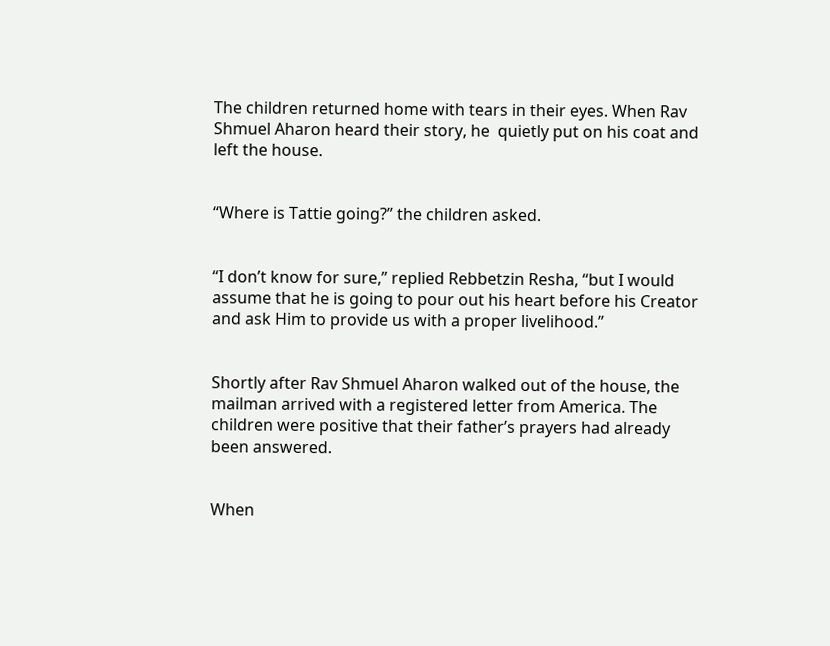The children returned home with tears in their eyes. When Rav Shmuel Aharon heard their story, he  quietly put on his coat and left the house.


“Where is Tattie going?” the children asked.


“I don’t know for sure,” replied Rebbetzin Resha, “but I would assume that he is going to pour out his heart before his Creator and ask Him to provide us with a proper livelihood.”


Shortly after Rav Shmuel Aharon walked out of the house, the mailman arrived with a registered letter from America. The children were positive that their father’s prayers had already been answered.


When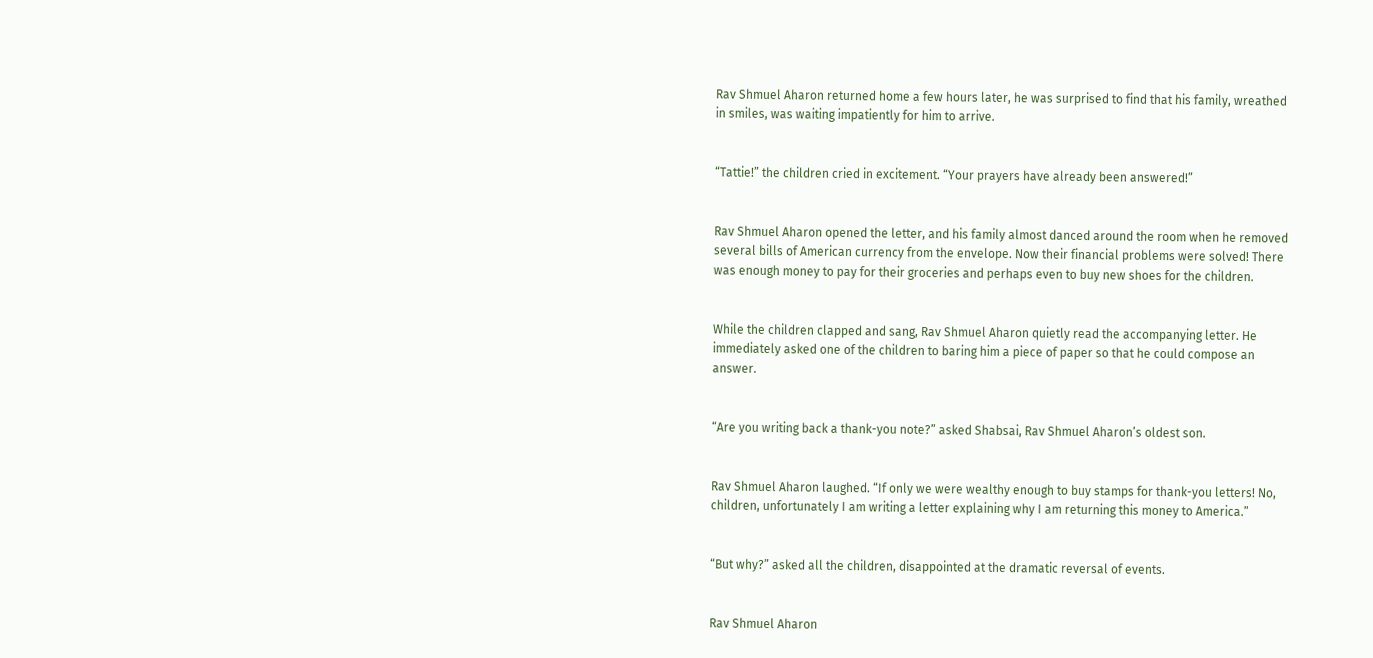Rav Shmuel Aharon returned home a few hours later, he was surprised to find that his family, wreathed in smiles, was waiting impatiently for him to arrive.


“Tattie!” the children cried in excitement. “Your prayers have already been answered!”


Rav Shmuel Aharon opened the letter, and his family almost danced around the room when he removed several bills of American currency from the envelope. Now their financial problems were solved! There was enough money to pay for their groceries and perhaps even to buy new shoes for the children.


While the children clapped and sang, Rav Shmuel Aharon quietly read the accompanying letter. He immediately asked one of the children to baring him a piece of paper so that he could compose an answer.


“Are you writing back a thank-you note?” asked Shabsai, Rav Shmuel Aharon’s oldest son.


Rav Shmuel Aharon laughed. “If only we were wealthy enough to buy stamps for thank-you letters! No, children, unfortunately I am writing a letter explaining why I am returning this money to America.”


“But why?” asked all the children, disappointed at the dramatic reversal of events.


Rav Shmuel Aharon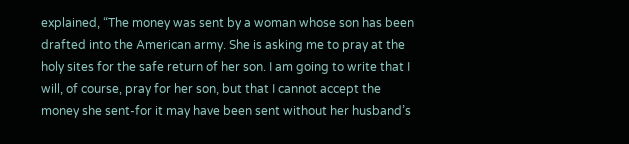explained, “The money was sent by a woman whose son has been drafted into the American army. She is asking me to pray at the holy sites for the safe return of her son. I am going to write that I will, of course, pray for her son, but that I cannot accept the money she sent-for it may have been sent without her husband’s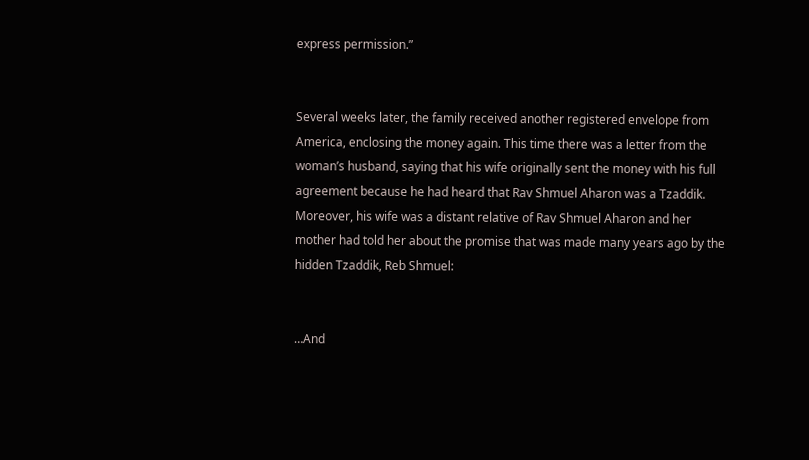express permission.”


Several weeks later, the family received another registered envelope from America, enclosing the money again. This time there was a letter from the woman’s husband, saying that his wife originally sent the money with his full agreement because he had heard that Rav Shmuel Aharon was a Tzaddik. Moreover, his wife was a distant relative of Rav Shmuel Aharon and her mother had told her about the promise that was made many years ago by the hidden Tzaddik, Reb Shmuel:


…And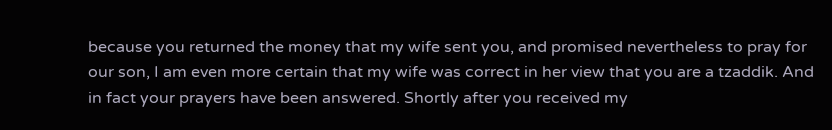because you returned the money that my wife sent you, and promised nevertheless to pray for our son, I am even more certain that my wife was correct in her view that you are a tzaddik. And in fact your prayers have been answered. Shortly after you received my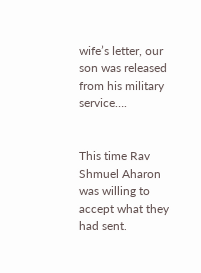wife’s letter, our son was released from his military service….


This time Rav Shmuel Aharon was willing to accept what they had sent.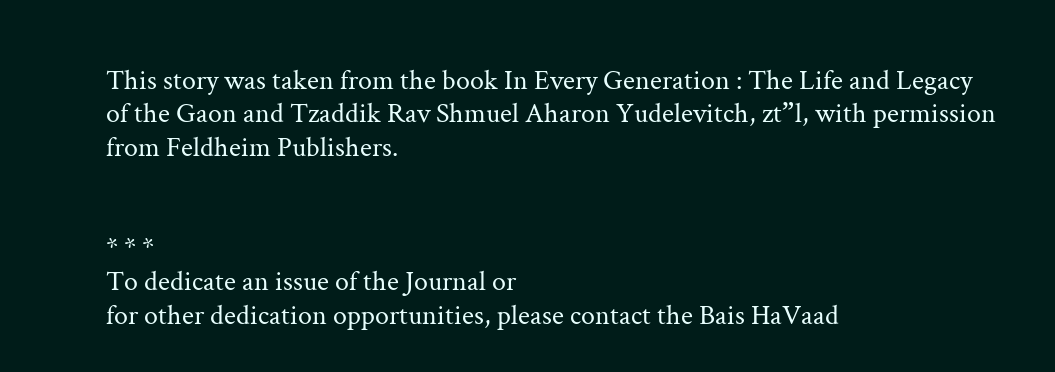This story was taken from the book In Every Generation : The Life and Legacy of the Gaon and Tzaddik Rav Shmuel Aharon Yudelevitch, zt”l, with permission from Feldheim Publishers.


* * *
To dedicate an issue of the Journal or
for other dedication opportunities, please contact the Bais HaVaad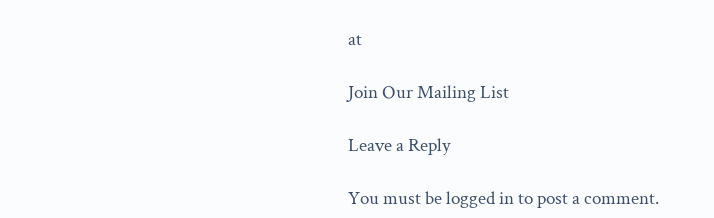at

Join Our Mailing List

Leave a Reply

You must be logged in to post a comment.